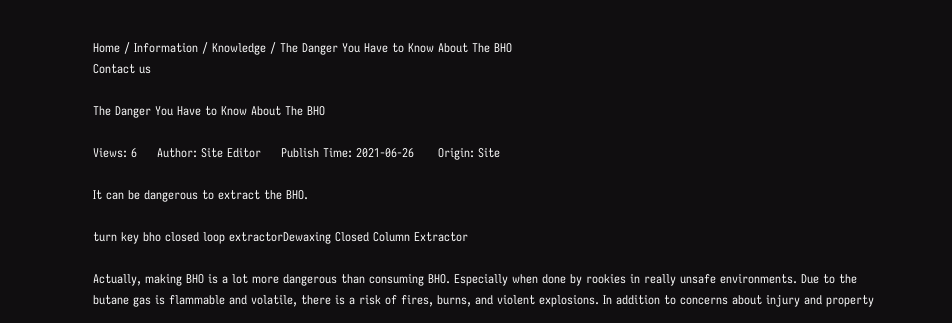Home / Information / Knowledge / The Danger You Have to Know About The BHO
Contact us

The Danger You Have to Know About The BHO

Views: 6     Author: Site Editor     Publish Time: 2021-06-26      Origin: Site

It can be dangerous to extract the BHO.

turn key bho closed loop extractorDewaxing Closed Column Extractor

Actually, making BHO is a lot more dangerous than consuming BHO. Especially when done by rookies in really unsafe environments. Due to the butane gas is flammable and volatile, there is a risk of fires, burns, and violent explosions. In addition to concerns about injury and property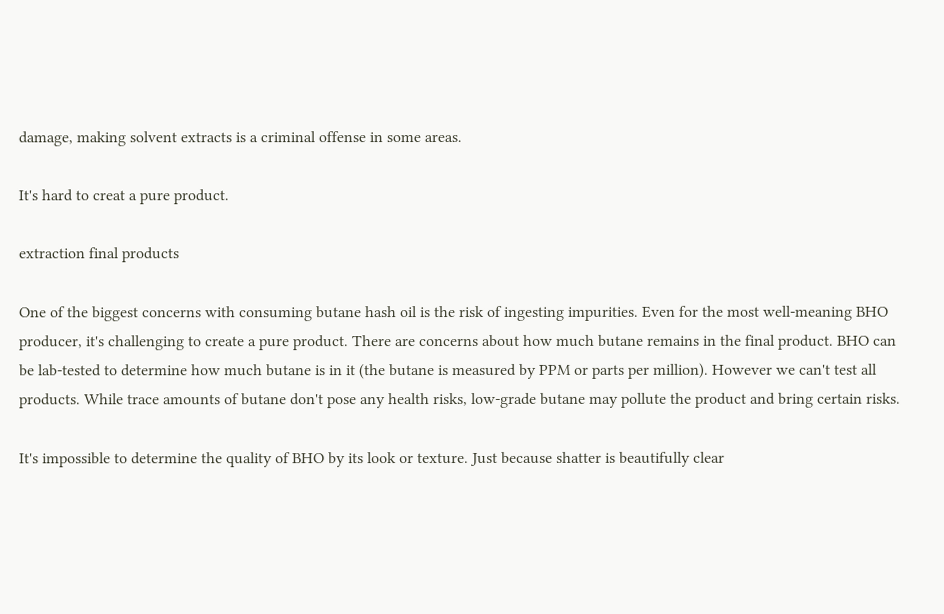damage, making solvent extracts is a criminal offense in some areas.

It's hard to creat a pure product.

extraction final products

One of the biggest concerns with consuming butane hash oil is the risk of ingesting impurities. Even for the most well-meaning BHO producer, it's challenging to create a pure product. There are concerns about how much butane remains in the final product. BHO can be lab-tested to determine how much butane is in it (the butane is measured by PPM or parts per million). However we can't test all products. While trace amounts of butane don't pose any health risks, low-grade butane may pollute the product and bring certain risks.

It's impossible to determine the quality of BHO by its look or texture. Just because shatter is beautifully clear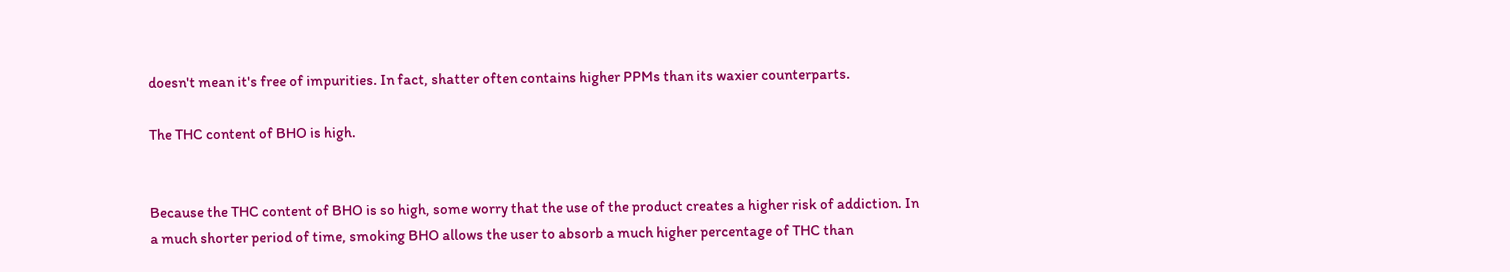doesn't mean it's free of impurities. In fact, shatter often contains higher PPMs than its waxier counterparts.

The THC content of BHO is high.


Because the THC content of BHO is so high, some worry that the use of the product creates a higher risk of addiction. In a much shorter period of time, smoking BHO allows the user to absorb a much higher percentage of THC than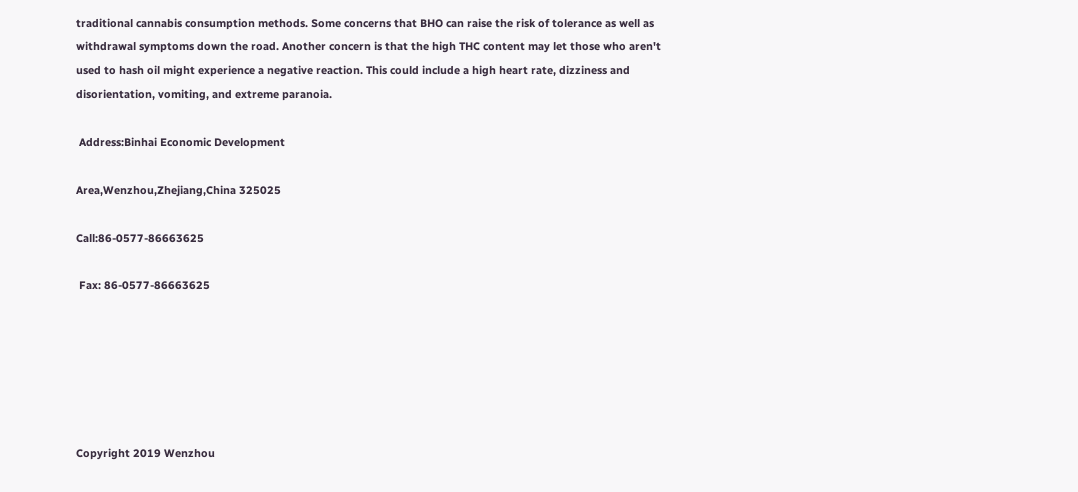traditional cannabis consumption methods. Some concerns that BHO can raise the risk of tolerance as well as withdrawal symptoms down the road. Another concern is that the high THC content may let those who aren't used to hash oil might experience a negative reaction. This could include a high heart rate, dizziness and disorientation, vomiting, and extreme paranoia.

 Address:Binhai Economic Development

Area,Wenzhou,Zhejiang,China 325025

Call:86-0577-86663625

 Fax: 86-0577-86663625






Copyright 2019 Wenzhou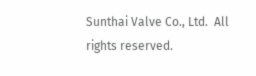Sunthai Valve Co., Ltd.  All rights reserved.